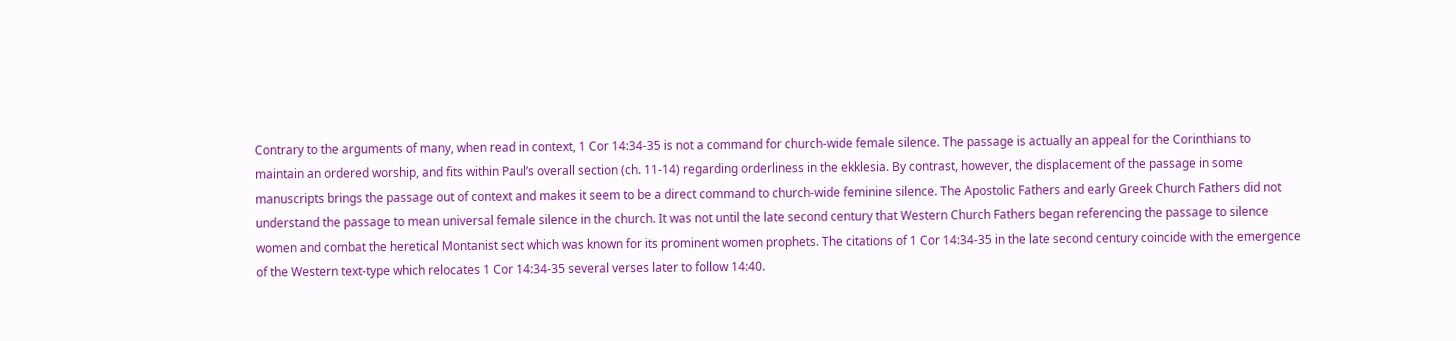Contrary to the arguments of many, when read in context, 1 Cor 14:34-35 is not a command for church-wide female silence. The passage is actually an appeal for the Corinthians to maintain an ordered worship, and fits within Paul’s overall section (ch. 11-14) regarding orderliness in the ekklesia. By contrast, however, the displacement of the passage in some manuscripts brings the passage out of context and makes it seem to be a direct command to church-wide feminine silence. The Apostolic Fathers and early Greek Church Fathers did not understand the passage to mean universal female silence in the church. It was not until the late second century that Western Church Fathers began referencing the passage to silence women and combat the heretical Montanist sect which was known for its prominent women prophets. The citations of 1 Cor 14:34-35 in the late second century coincide with the emergence of the Western text-type which relocates 1 Cor 14:34-35 several verses later to follow 14:40.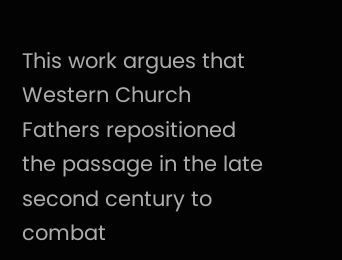This work argues that Western Church Fathers repositioned the passage in the late second century to combat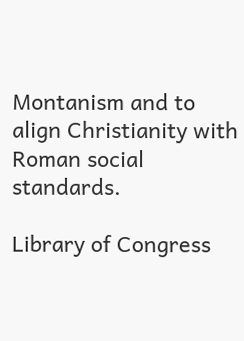Montanism and to align Christianity with Roman social standards.

Library of Congress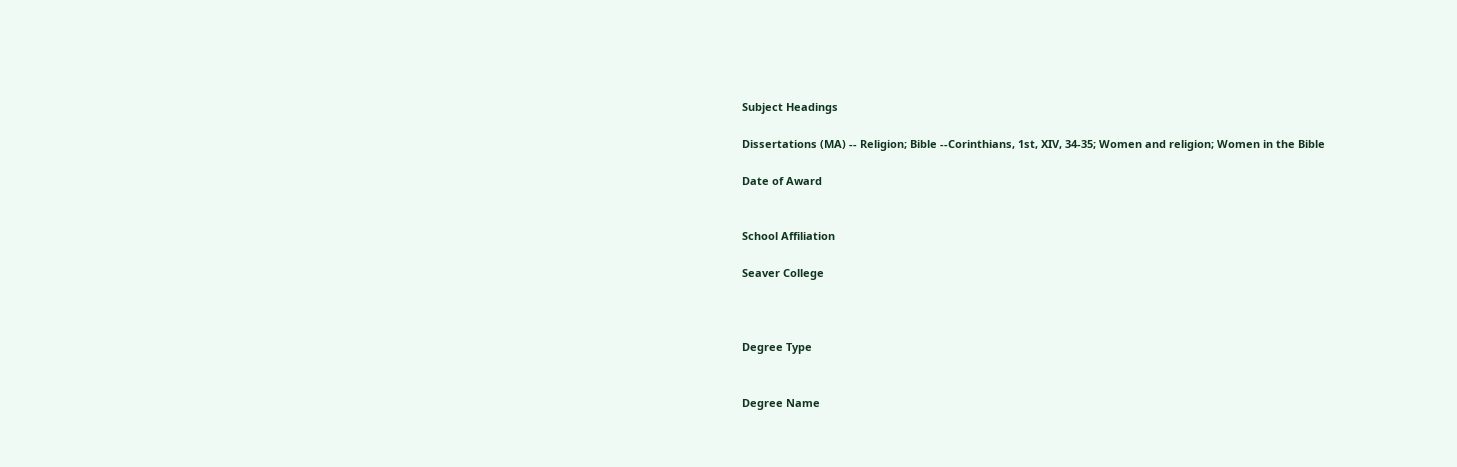Subject Headings

Dissertations (MA) -- Religion; Bible --Corinthians, 1st, XIV, 34-35; Women and religion; Women in the Bible

Date of Award


School Affiliation

Seaver College



Degree Type


Degree Name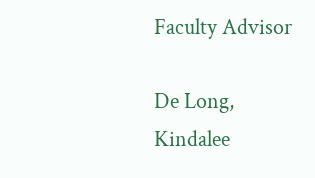Faculty Advisor

De Long, Kindalee